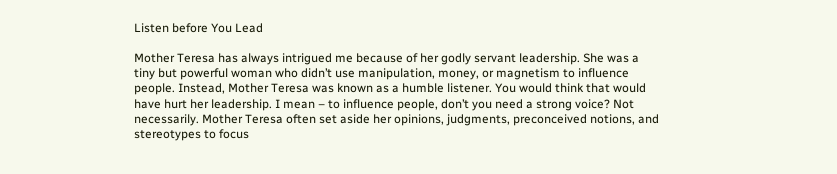Listen before You Lead

Mother Teresa has always intrigued me because of her godly servant leadership. She was a tiny but powerful woman who didn’t use manipulation, money, or magnetism to influence people. Instead, Mother Teresa was known as a humble listener. You would think that would have hurt her leadership. I mean – to influence people, don’t you need a strong voice? Not necessarily. Mother Teresa often set aside her opinions, judgments, preconceived notions, and stereotypes to focus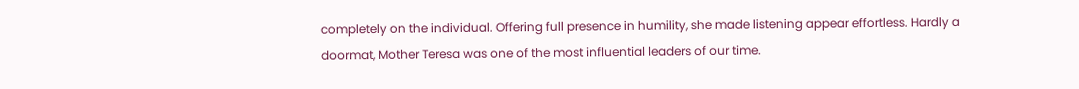completely on the individual. Offering full presence in humility, she made listening appear effortless. Hardly a doormat, Mother Teresa was one of the most influential leaders of our time.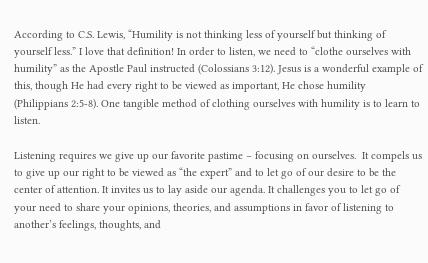According to C.S. Lewis, “Humility is not thinking less of yourself but thinking of yourself less.” I love that definition! In order to listen, we need to “clothe ourselves with humility” as the Apostle Paul instructed (Colossians 3:12). Jesus is a wonderful example of this, though He had every right to be viewed as important, He chose humility (Philippians 2:5-8). One tangible method of clothing ourselves with humility is to learn to listen.

Listening requires we give up our favorite pastime – focusing on ourselves.  It compels us to give up our right to be viewed as “the expert” and to let go of our desire to be the center of attention. It invites us to lay aside our agenda. It challenges you to let go of your need to share your opinions, theories, and assumptions in favor of listening to another’s feelings, thoughts, and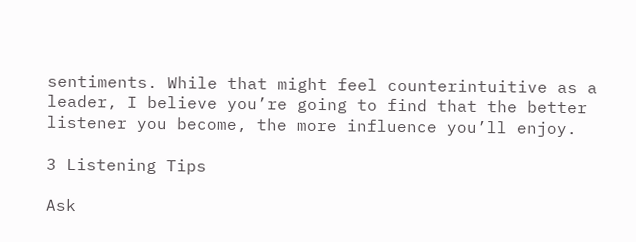sentiments. While that might feel counterintuitive as a leader, I believe you’re going to find that the better listener you become, the more influence you’ll enjoy.

3 Listening Tips

Ask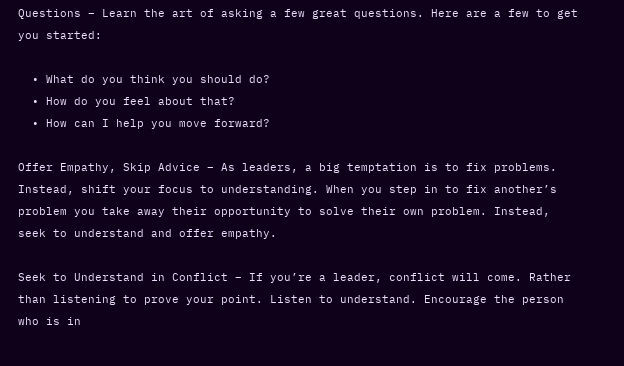Questions – Learn the art of asking a few great questions. Here are a few to get you started:

  • What do you think you should do?
  • How do you feel about that?
  • How can I help you move forward?

Offer Empathy, Skip Advice – As leaders, a big temptation is to fix problems. Instead, shift your focus to understanding. When you step in to fix another’s problem you take away their opportunity to solve their own problem. Instead, seek to understand and offer empathy.

Seek to Understand in Conflict – If you’re a leader, conflict will come. Rather than listening to prove your point. Listen to understand. Encourage the person who is in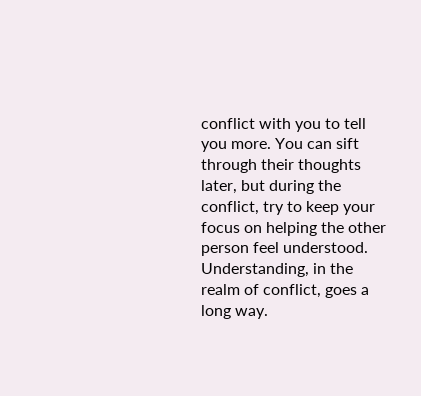conflict with you to tell you more. You can sift through their thoughts later, but during the conflict, try to keep your focus on helping the other person feel understood. Understanding, in the realm of conflict, goes a long way.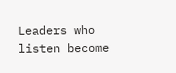Leaders who listen become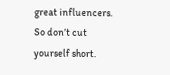great influencers. So don’t cut yourself short.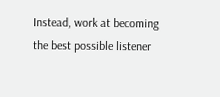Instead, work at becoming the best possible listener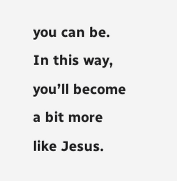you can be. In this way, you’ll become a bit more like Jesus.